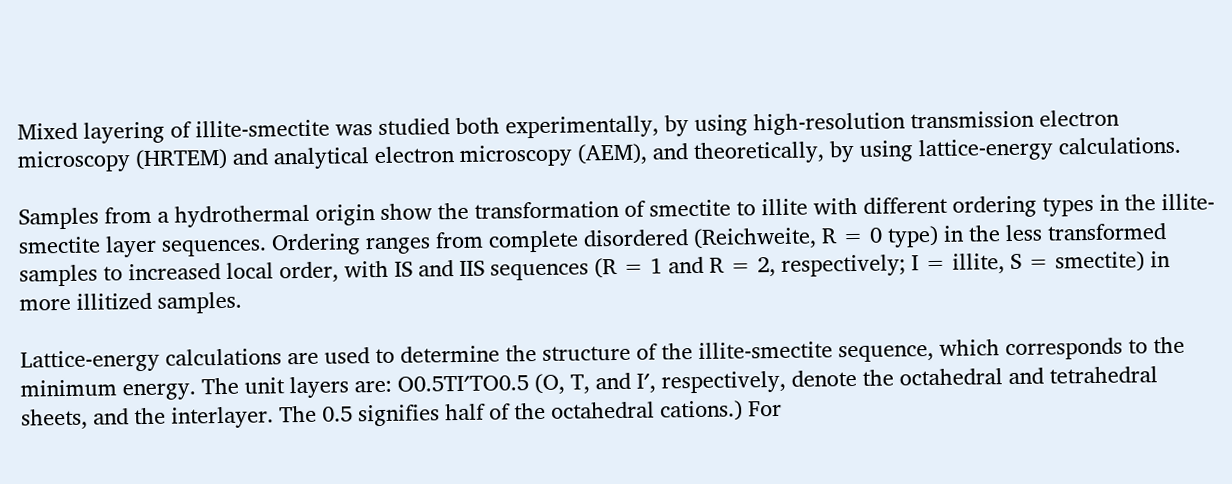Mixed layering of illite-smectite was studied both experimentally, by using high-resolution transmission electron microscopy (HRTEM) and analytical electron microscopy (AEM), and theoretically, by using lattice-energy calculations.

Samples from a hydrothermal origin show the transformation of smectite to illite with different ordering types in the illite-smectite layer sequences. Ordering ranges from complete disordered (Reichweite, R = 0 type) in the less transformed samples to increased local order, with IS and IIS sequences (R = 1 and R = 2, respectively; I = illite, S = smectite) in more illitized samples.

Lattice-energy calculations are used to determine the structure of the illite-smectite sequence, which corresponds to the minimum energy. The unit layers are: O0.5TI′TO0.5 (O, T, and I′, respectively, denote the octahedral and tetrahedral sheets, and the interlayer. The 0.5 signifies half of the octahedral cations.) For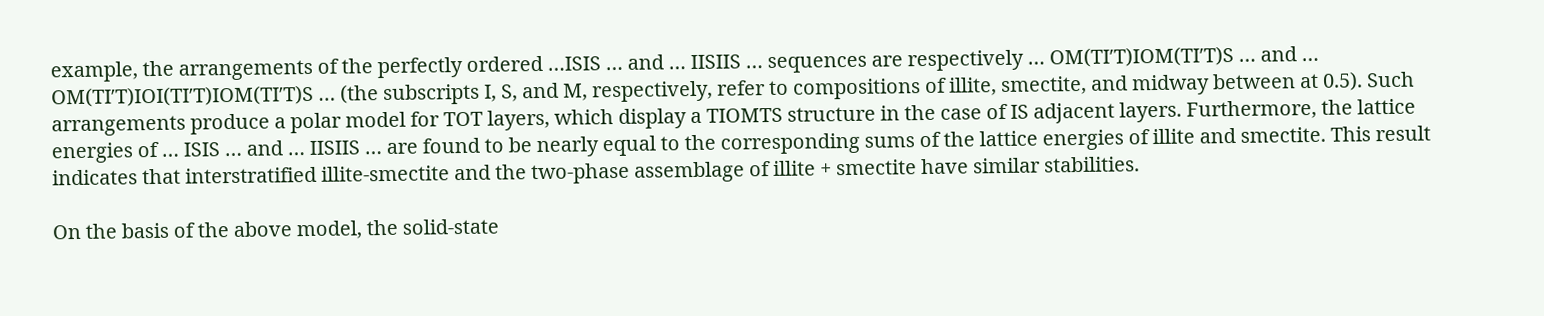example, the arrangements of the perfectly ordered …ISIS … and … IISIIS … sequences are respectively … OM(TI′T)IOM(TI′T)S … and … OM(TI′T)IOI(TI′T)IOM(TI′T)S … (the subscripts I, S, and M, respectively, refer to compositions of illite, smectite, and midway between at 0.5). Such arrangements produce a polar model for TOT layers, which display a TIOMTS structure in the case of IS adjacent layers. Furthermore, the lattice energies of … ISIS … and … IISIIS … are found to be nearly equal to the corresponding sums of the lattice energies of illite and smectite. This result indicates that interstratified illite-smectite and the two-phase assemblage of illite + smectite have similar stabilities.

On the basis of the above model, the solid-state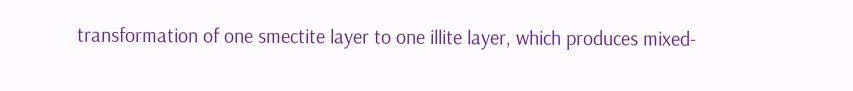transformation of one smectite layer to one illite layer, which produces mixed-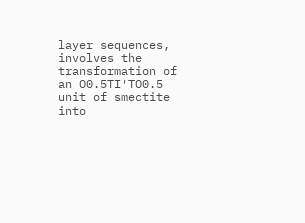layer sequences, involves the transformation of an O0.5TI′TO0.5 unit of smectite into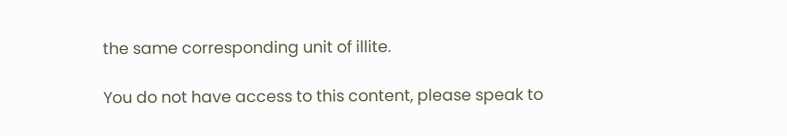the same corresponding unit of illite.

You do not have access to this content, please speak to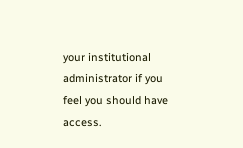your institutional administrator if you feel you should have access.